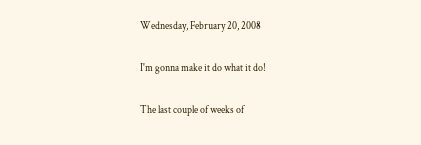Wednesday, February 20, 2008

I'm gonna make it do what it do!

The last couple of weeks of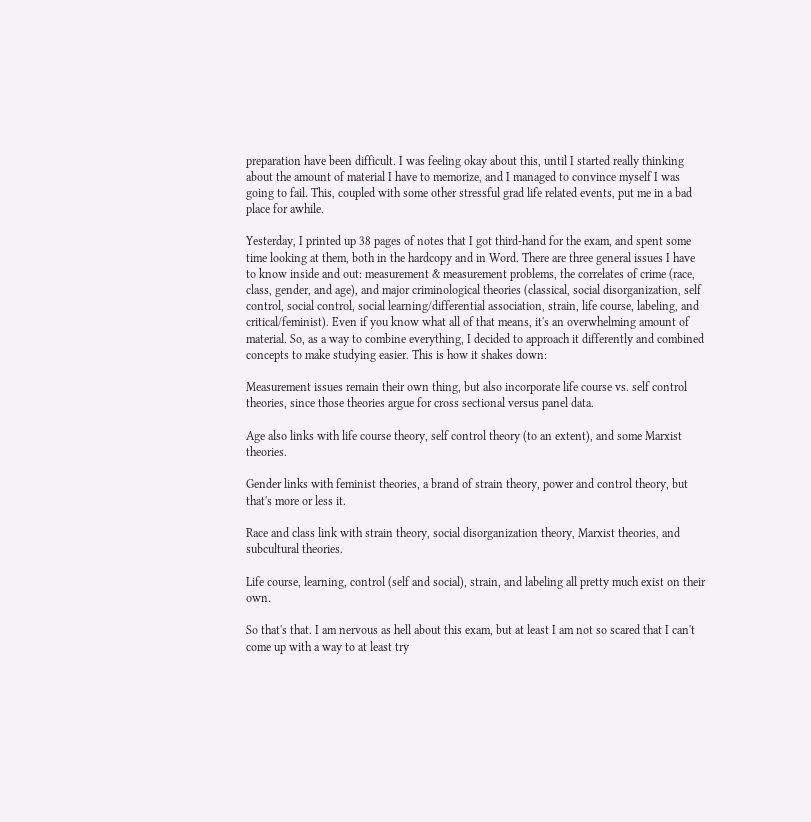preparation have been difficult. I was feeling okay about this, until I started really thinking about the amount of material I have to memorize, and I managed to convince myself I was going to fail. This, coupled with some other stressful grad life related events, put me in a bad place for awhile.

Yesterday, I printed up 38 pages of notes that I got third-hand for the exam, and spent some time looking at them, both in the hardcopy and in Word. There are three general issues I have to know inside and out: measurement & measurement problems, the correlates of crime (race, class, gender, and age), and major criminological theories (classical, social disorganization, self control, social control, social learning/differential association, strain, life course, labeling, and critical/feminist). Even if you know what all of that means, it's an overwhelming amount of material. So, as a way to combine everything, I decided to approach it differently and combined concepts to make studying easier. This is how it shakes down:

Measurement issues remain their own thing, but also incorporate life course vs. self control theories, since those theories argue for cross sectional versus panel data.

Age also links with life course theory, self control theory (to an extent), and some Marxist theories.

Gender links with feminist theories, a brand of strain theory, power and control theory, but that's more or less it.

Race and class link with strain theory, social disorganization theory, Marxist theories, and subcultural theories.

Life course, learning, control (self and social), strain, and labeling all pretty much exist on their own.

So that's that. I am nervous as hell about this exam, but at least I am not so scared that I can't come up with a way to at least try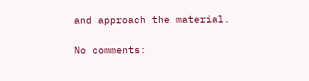and approach the material.

No comments: